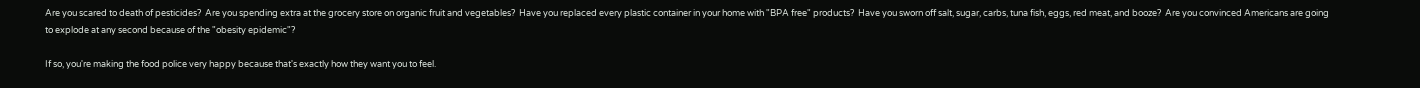Are you scared to death of pesticides?  Are you spending extra at the grocery store on organic fruit and vegetables?  Have you replaced every plastic container in your home with "BPA free" products?  Have you sworn off salt, sugar, carbs, tuna fish, eggs, red meat, and booze?  Are you convinced Americans are going to explode at any second because of the "obesity epidemic"?

If so, you're making the food police very happy because that's exactly how they want you to feel.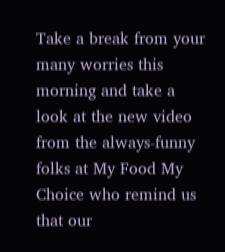Take a break from your many worries this morning and take a look at the new video from the always-funny folks at My Food My Choice who remind us that our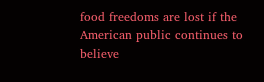food freedoms are lost if the American public continues to believe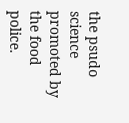the psudo science promoted by the food police.